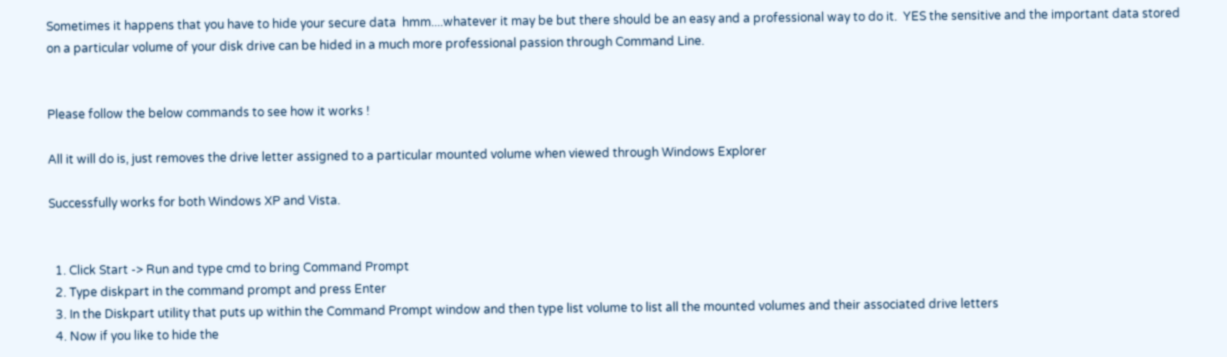Sometimes it happens that you have to hide your secure data  hmm....whatever it may be but there should be an easy and a professional way to do it.  YES the sensitive and the important data stored on a particular volume of your disk drive can be hided in a much more professional passion through Command Line.


Please follow the below commands to see how it works !

All it will do is, just removes the drive letter assigned to a particular mounted volume when viewed through Windows Explorer

Successfully works for both Windows XP and Vista.


  1. Click Start -> Run and type cmd to bring Command Prompt
  2. Type diskpart in the command prompt and press Enter
  3. In the Diskpart utility that puts up within the Command Prompt window and then type list volume to list all the mounted volumes and their associated drive letters
  4. Now if you like to hide the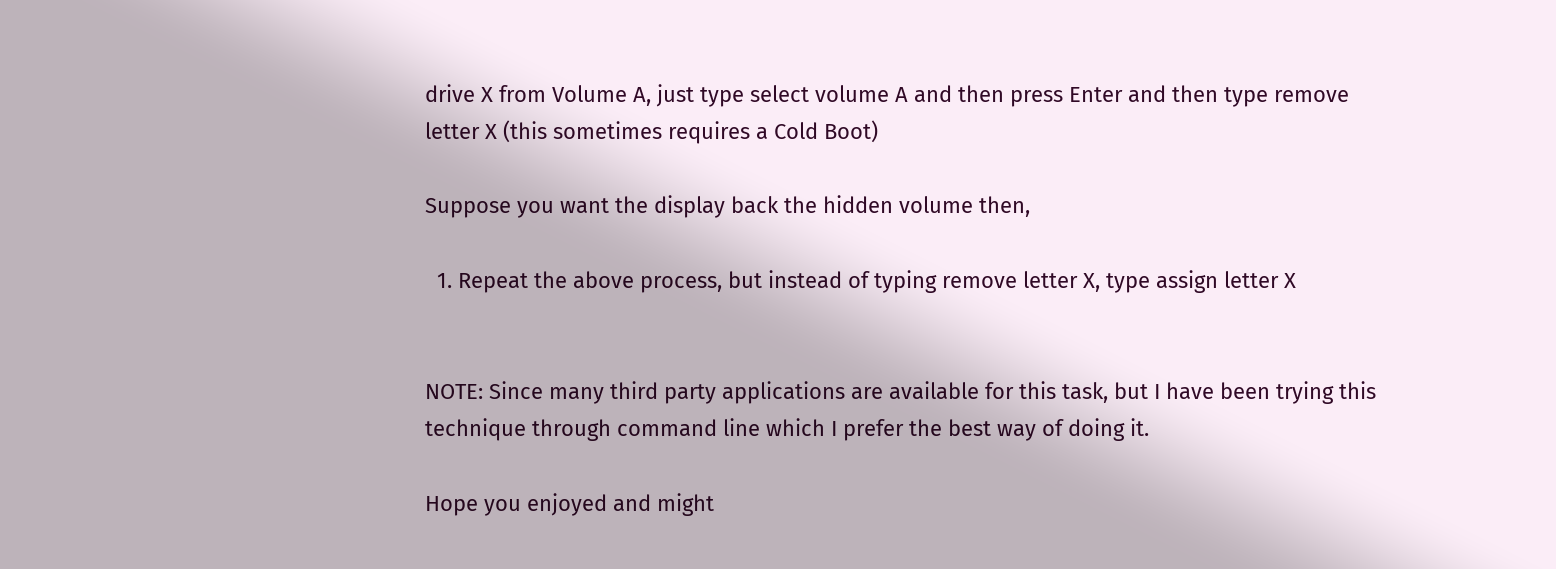drive X from Volume A, just type select volume A and then press Enter and then type remove letter X (this sometimes requires a Cold Boot)

Suppose you want the display back the hidden volume then,

  1. Repeat the above process, but instead of typing remove letter X, type assign letter X


NOTE: Since many third party applications are available for this task, but I have been trying this technique through command line which I prefer the best way of doing it.

Hope you enjoyed and might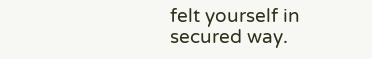felt yourself in secured way.